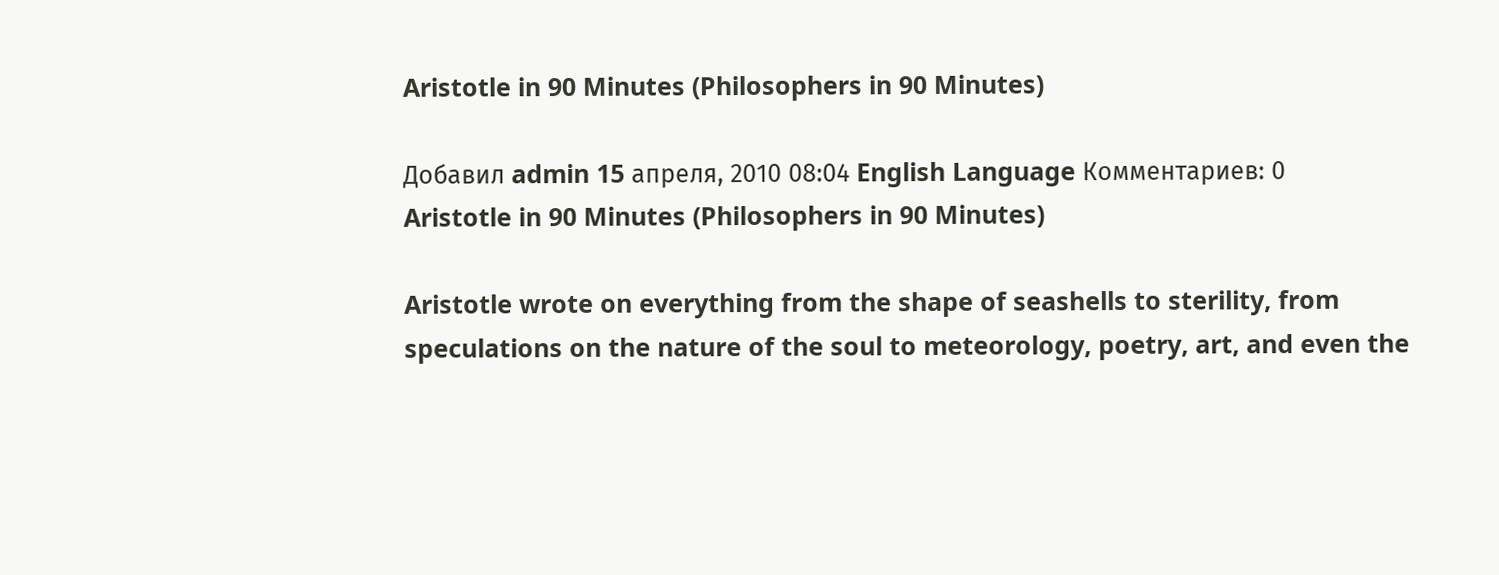Aristotle in 90 Minutes (Philosophers in 90 Minutes)

Добавил admin 15 апреля, 2010 08:04 English Language Комментариев: 0
Aristotle in 90 Minutes (Philosophers in 90 Minutes)

Aristotle wrote on everything from the shape of seashells to sterility, from speculations on the nature of the soul to meteorology, poetry, art, and even the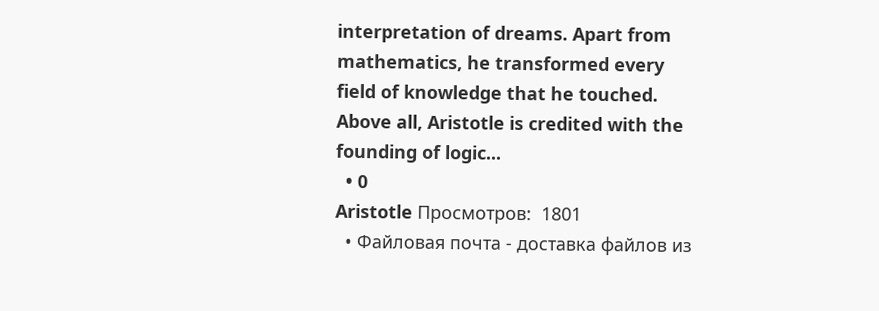interpretation of dreams. Apart from mathematics, he transformed every field of knowledge that he touched. Above all, Aristotle is credited with the founding of logic...
  • 0
Aristotle Просмотров:  1801
  • Файловая почта - доставка файлов из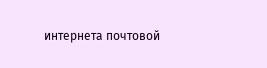интернета почтовой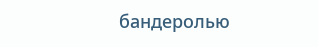бандеролью